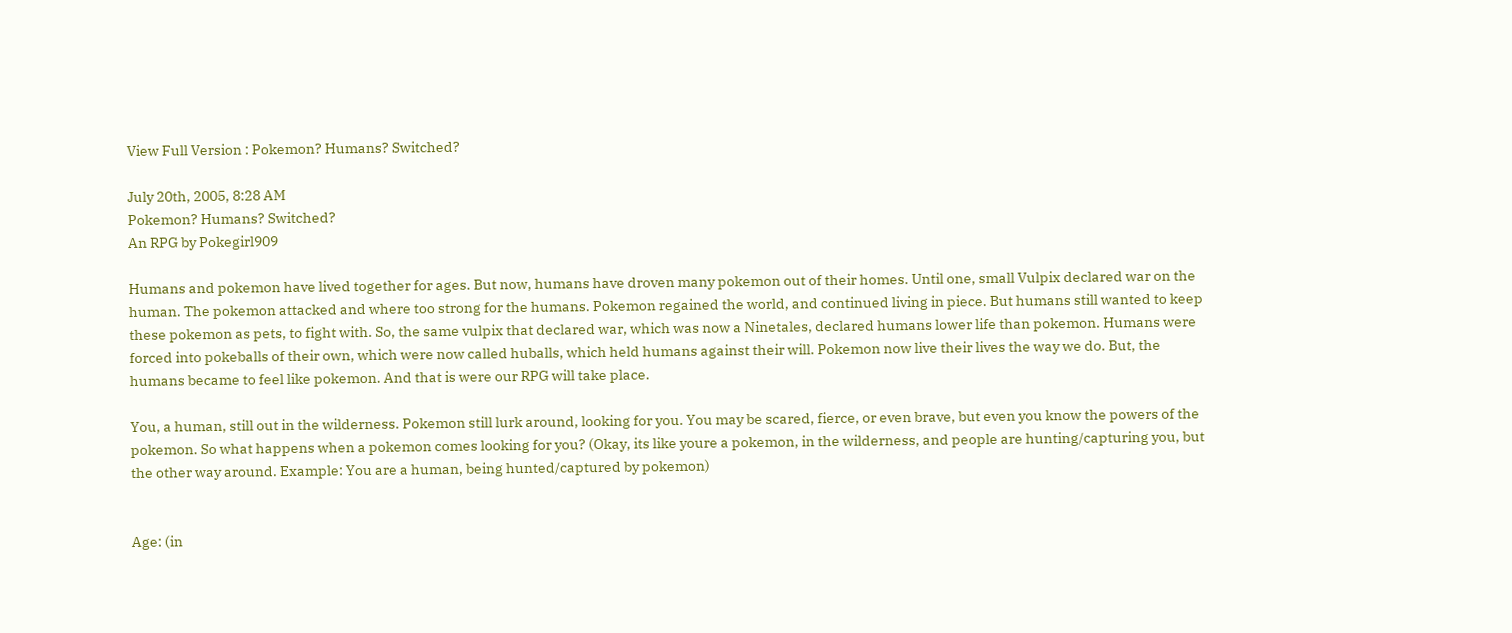View Full Version : Pokemon? Humans? Switched?

July 20th, 2005, 8:28 AM
Pokemon? Humans? Switched?
An RPG by Pokegirl909

Humans and pokemon have lived together for ages. But now, humans have droven many pokemon out of their homes. Until one, small Vulpix declared war on the human. The pokemon attacked and where too strong for the humans. Pokemon regained the world, and continued living in piece. But humans still wanted to keep these pokemon as pets, to fight with. So, the same vulpix that declared war, which was now a Ninetales, declared humans lower life than pokemon. Humans were forced into pokeballs of their own, which were now called huballs, which held humans against their will. Pokemon now live their lives the way we do. But, the humans became to feel like pokemon. And that is were our RPG will take place.

You, a human, still out in the wilderness. Pokemon still lurk around, looking for you. You may be scared, fierce, or even brave, but even you know the powers of the pokemon. So what happens when a pokemon comes looking for you? (Okay, its like youre a pokemon, in the wilderness, and people are hunting/capturing you, but the other way around. Example: You are a human, being hunted/captured by pokemon)


Age: (in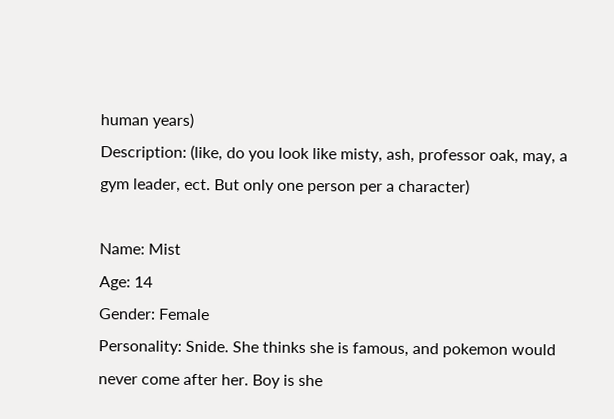human years)
Description: (like, do you look like misty, ash, professor oak, may, a gym leader, ect. But only one person per a character)

Name: Mist
Age: 14
Gender: Female
Personality: Snide. She thinks she is famous, and pokemon would never come after her. Boy is she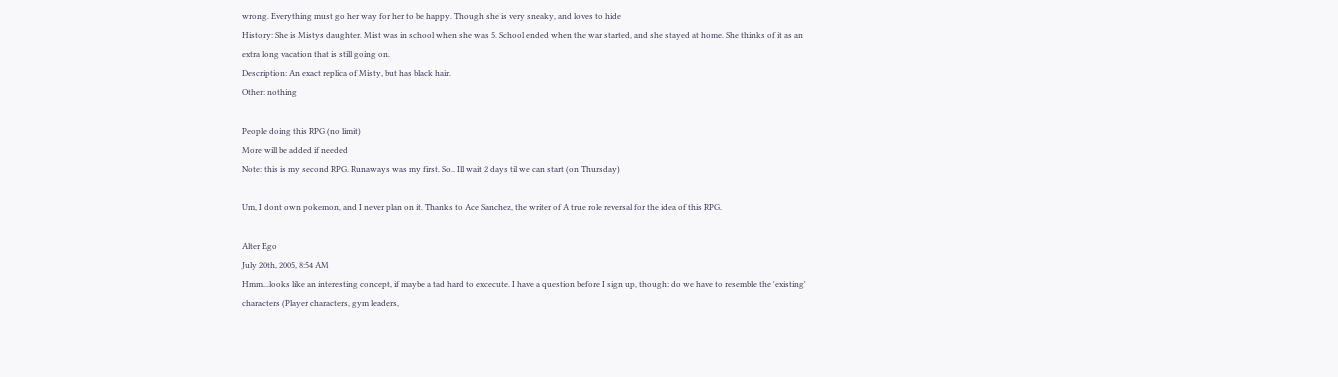wrong. Everything must go her way for her to be happy. Though she is very sneaky, and loves to hide
History: She is Mistys daughter. Mist was in school when she was 5. School ended when the war started, and she stayed at home. She thinks of it as an extra long vacation that is still going on.
Description: An exact replica of Misty, but has black hair.
Other: nothing

People doing this RPG (no limit)
More will be added if needed
Note: this is my second RPG. Runaways was my first. So.. Ill wait 2 days til we can start (on Thursday)

Um, I dont own pokemon, and I never plan on it. Thanks to Ace Sanchez, the writer of A true role reversal for the idea of this RPG.

Alter Ego
July 20th, 2005, 8:54 AM
Hmm...looks like an interesting concept, if maybe a tad hard to excecute. I have a question before I sign up, though: do we have to resemble the 'existing' characters (Player characters, gym leaders,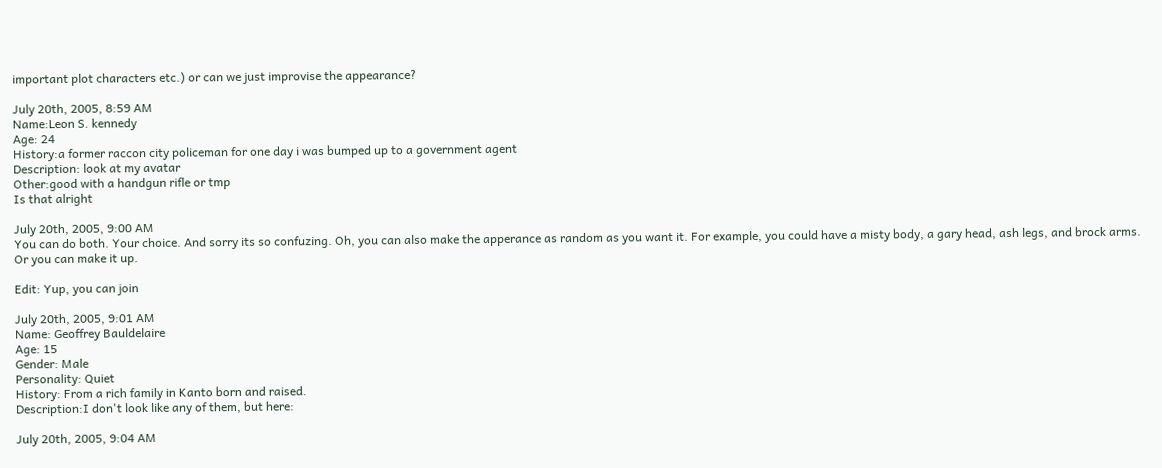important plot characters etc.) or can we just improvise the appearance?

July 20th, 2005, 8:59 AM
Name:Leon S. kennedy
Age: 24
History:a former raccon city policeman for one day i was bumped up to a government agent
Description: look at my avatar
Other:good with a handgun rifle or tmp
Is that alright

July 20th, 2005, 9:00 AM
You can do both. Your choice. And sorry its so confuzing. Oh, you can also make the apperance as random as you want it. For example, you could have a misty body, a gary head, ash legs, and brock arms. Or you can make it up.

Edit: Yup, you can join

July 20th, 2005, 9:01 AM
Name: Geoffrey Bauldelaire
Age: 15
Gender: Male
Personality: Quiet
History: From a rich family in Kanto born and raised.
Description:I don't look like any of them, but here:

July 20th, 2005, 9:04 AM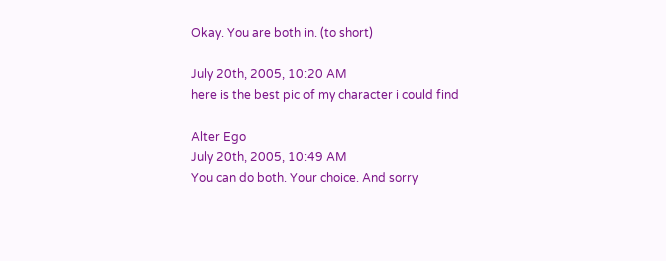Okay. You are both in. (to short)

July 20th, 2005, 10:20 AM
here is the best pic of my character i could find

Alter Ego
July 20th, 2005, 10:49 AM
You can do both. Your choice. And sorry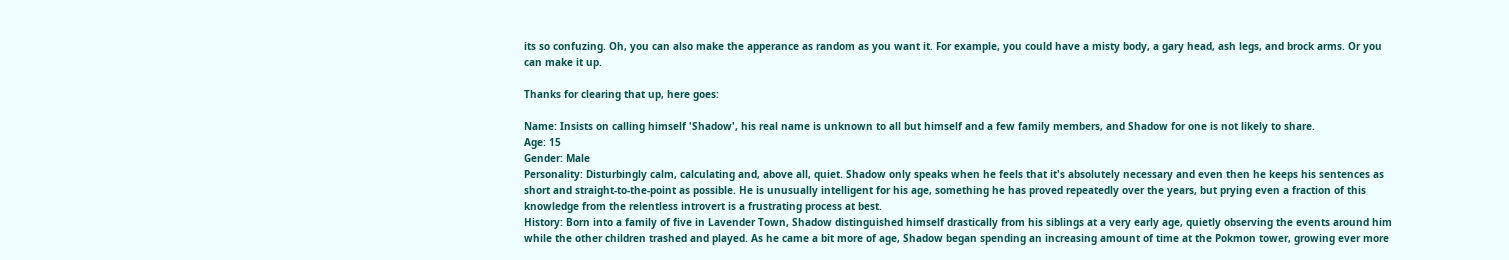its so confuzing. Oh, you can also make the apperance as random as you want it. For example, you could have a misty body, a gary head, ash legs, and brock arms. Or you can make it up.

Thanks for clearing that up, here goes:

Name: Insists on calling himself 'Shadow', his real name is unknown to all but himself and a few family members, and Shadow for one is not likely to share.
Age: 15
Gender: Male
Personality: Disturbingly calm, calculating and, above all, quiet. Shadow only speaks when he feels that it's absolutely necessary and even then he keeps his sentences as short and straight-to-the-point as possible. He is unusually intelligent for his age, something he has proved repeatedly over the years, but prying even a fraction of this knowledge from the relentless introvert is a frustrating process at best.
History: Born into a family of five in Lavender Town, Shadow distinguished himself drastically from his siblings at a very early age, quietly observing the events around him while the other children trashed and played. As he came a bit more of age, Shadow began spending an increasing amount of time at the Pokmon tower, growing ever more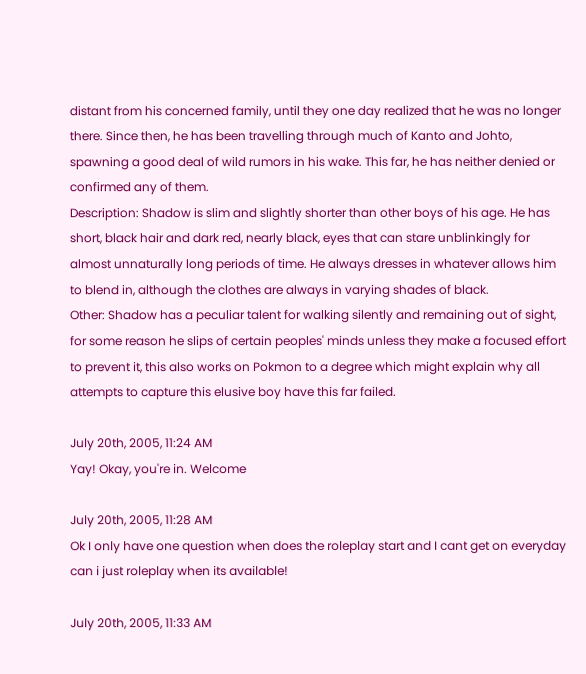distant from his concerned family, until they one day realized that he was no longer there. Since then, he has been travelling through much of Kanto and Johto, spawning a good deal of wild rumors in his wake. This far, he has neither denied or confirmed any of them.
Description: Shadow is slim and slightly shorter than other boys of his age. He has short, black hair and dark red, nearly black, eyes that can stare unblinkingly for almost unnaturally long periods of time. He always dresses in whatever allows him to blend in, although the clothes are always in varying shades of black.
Other: Shadow has a peculiar talent for walking silently and remaining out of sight, for some reason he slips of certain peoples' minds unless they make a focused effort to prevent it, this also works on Pokmon to a degree which might explain why all attempts to capture this elusive boy have this far failed.

July 20th, 2005, 11:24 AM
Yay! Okay, you're in. Welcome

July 20th, 2005, 11:28 AM
Ok I only have one question when does the roleplay start and I cant get on everyday can i just roleplay when its available!

July 20th, 2005, 11:33 AM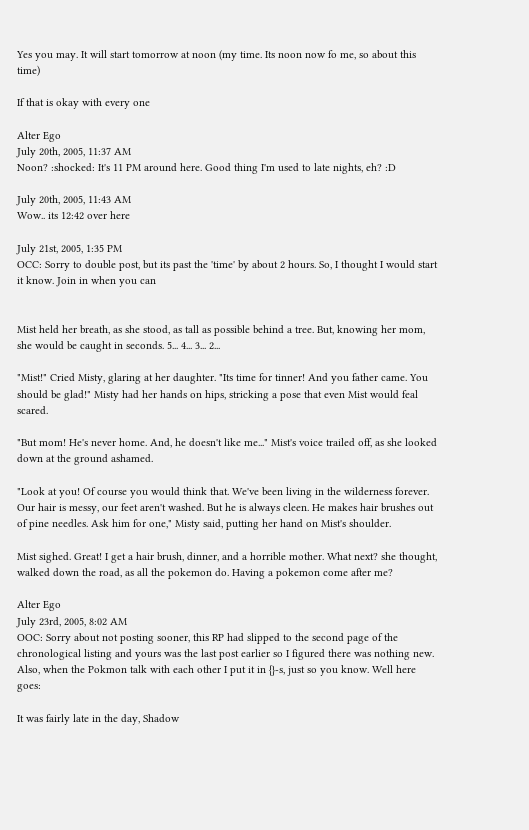Yes you may. It will start tomorrow at noon (my time. Its noon now fo me, so about this time)

If that is okay with every one

Alter Ego
July 20th, 2005, 11:37 AM
Noon? :shocked: It's 11 PM around here. Good thing I'm used to late nights, eh? :D

July 20th, 2005, 11:43 AM
Wow.. its 12:42 over here

July 21st, 2005, 1:35 PM
OCC: Sorry to double post, but its past the 'time' by about 2 hours. So, I thought I would start it know. Join in when you can


Mist held her breath, as she stood, as tall as possible behind a tree. But, knowing her mom, she would be caught in seconds. 5... 4... 3... 2...

"Mist!" Cried Misty, glaring at her daughter. "Its time for tinner! And you father came. You should be glad!" Misty had her hands on hips, stricking a pose that even Mist would feal scared.

"But mom! He's never home. And, he doesn't like me..." Mist's voice trailed off, as she looked down at the ground ashamed.

"Look at you! Of course you would think that. We've been living in the wilderness forever. Our hair is messy, our feet aren't washed. But he is always cleen. He makes hair brushes out of pine needles. Ask him for one," Misty said, putting her hand on Mist's shoulder.

Mist sighed. Great! I get a hair brush, dinner, and a horrible mother. What next? she thought, walked down the road, as all the pokemon do. Having a pokemon come after me?

Alter Ego
July 23rd, 2005, 8:02 AM
OOC: Sorry about not posting sooner, this RP had slipped to the second page of the chronological listing and yours was the last post earlier so I figured there was nothing new. Also, when the Pokmon talk with each other I put it in {}-s, just so you know. Well here goes:

It was fairly late in the day, Shadow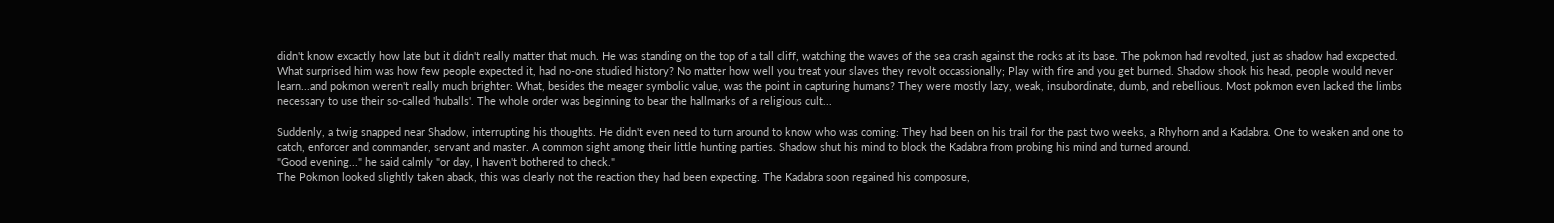didn't know excactly how late but it didn't really matter that much. He was standing on the top of a tall cliff, watching the waves of the sea crash against the rocks at its base. The pokmon had revolted, just as shadow had excpected. What surprised him was how few people expected it, had no-one studied history? No matter how well you treat your slaves they revolt occassionally; Play with fire and you get burned. Shadow shook his head, people would never learn...and pokmon weren't really much brighter: What, besides the meager symbolic value, was the point in capturing humans? They were mostly lazy, weak, insubordinate, dumb, and rebellious. Most pokmon even lacked the limbs necessary to use their so-called 'huballs'. The whole order was beginning to bear the hallmarks of a religious cult...

Suddenly, a twig snapped near Shadow, interrupting his thoughts. He didn't even need to turn around to know who was coming: They had been on his trail for the past two weeks, a Rhyhorn and a Kadabra. One to weaken and one to catch, enforcer and commander, servant and master. A common sight among their little hunting parties. Shadow shut his mind to block the Kadabra from probing his mind and turned around.
"Good evening..." he said calmly "or day, I haven't bothered to check."
The Pokmon looked slightly taken aback, this was clearly not the reaction they had been expecting. The Kadabra soon regained his composure,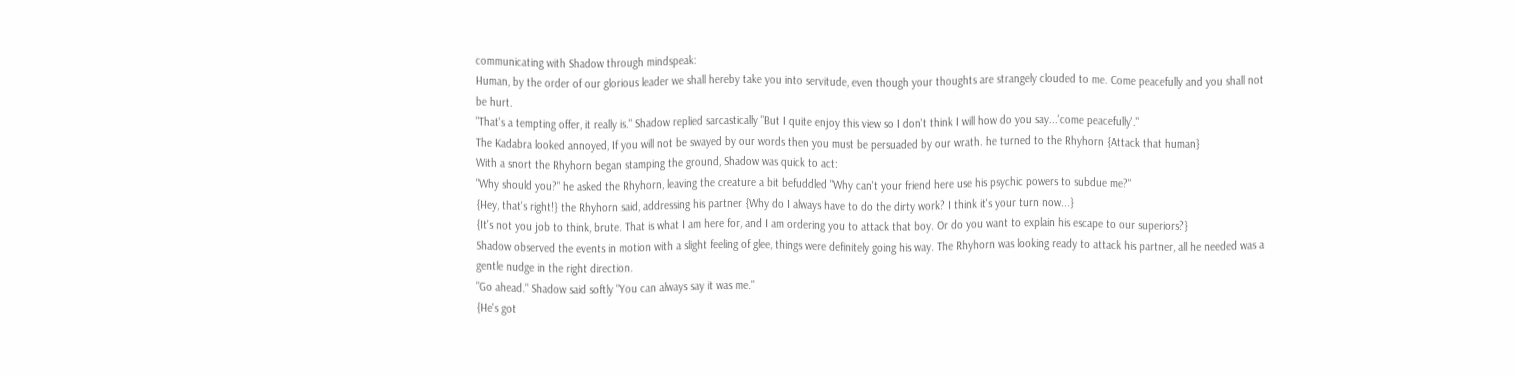communicating with Shadow through mindspeak:
Human, by the order of our glorious leader we shall hereby take you into servitude, even though your thoughts are strangely clouded to me. Come peacefully and you shall not be hurt.
"That's a tempting offer, it really is." Shadow replied sarcastically "But I quite enjoy this view so I don't think I will how do you say...'come peacefully'."
The Kadabra looked annoyed, If you will not be swayed by our words then you must be persuaded by our wrath. he turned to the Rhyhorn {Attack that human}
With a snort the Rhyhorn began stamping the ground, Shadow was quick to act:
"Why should you?" he asked the Rhyhorn, leaving the creature a bit befuddled "Why can't your friend here use his psychic powers to subdue me?"
{Hey, that's right!} the Rhyhorn said, addressing his partner {Why do I always have to do the dirty work? I think it's your turn now...}
{It's not you job to think, brute. That is what I am here for, and I am ordering you to attack that boy. Or do you want to explain his escape to our superiors?}
Shadow observed the events in motion with a slight feeling of glee, things were definitely going his way. The Rhyhorn was looking ready to attack his partner, all he needed was a gentle nudge in the right direction.
"Go ahead." Shadow said softly "You can always say it was me."
{He's got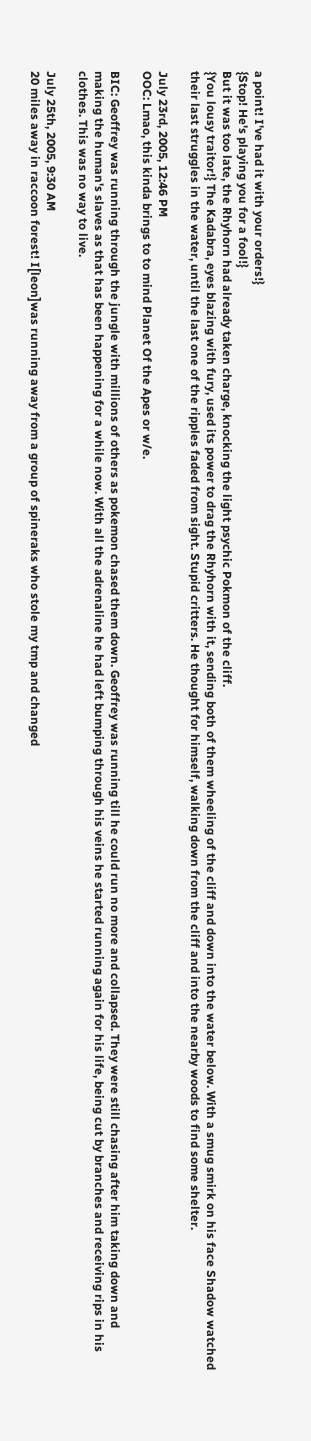a point! I've had it with your orders!}
{Stop! He's playing you for a fool!}
But it was too late, the Rhyhorn had already taken charge, knocking the light psychic Pokmon of the cliff.
{You lousy traitor!} The Kadabra, eyes blazing with fury, used its power to drag the Rhyhorn with it, sending both of them wheeling of the cliff and down into the water below. With a smug smirk on his face Shadow watched their last struggles in the water, until the last one of the ripples faded from sight. Stupid critters. He thought for himself, walking down from the cliff and into the nearby woods to find some shelter.

July 23rd, 2005, 12:46 PM
OOC: Lmao, this kinda brings to to mind Planet Of the Apes or w/e.

BIC: Geoffrey was running through the jungle with millions of others as pokemon chased them down. Geoffrey was running till he could run no more and collapsed. They were still chasing after him taking down and making the human's slaves as that has been happening for a while now. With all the adrenaline he had left bumping through his veins he started running again for his life, being cut by branches and receiving rips in his clothes. This was no way to live.

July 25th, 2005, 9:30 AM
20 miles away in raccoon forest! I[leon]was running away from a group of spineraks who stole my tmp and changed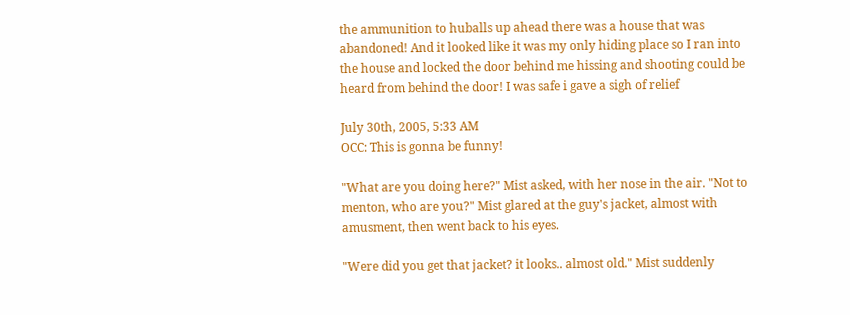the ammunition to huballs up ahead there was a house that was abandoned! And it looked like it was my only hiding place so I ran into the house and locked the door behind me hissing and shooting could be heard from behind the door! I was safe i gave a sigh of relief

July 30th, 2005, 5:33 AM
OCC: This is gonna be funny!

"What are you doing here?" Mist asked, with her nose in the air. "Not to menton, who are you?" Mist glared at the guy's jacket, almost with amusment, then went back to his eyes.

"Were did you get that jacket? it looks.. almost old." Mist suddenly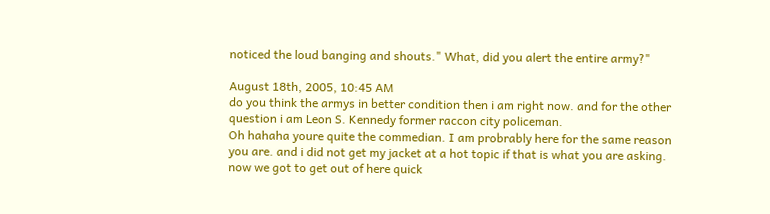noticed the loud banging and shouts." What, did you alert the entire army?"

August 18th, 2005, 10:45 AM
do you think the armys in better condition then i am right now. and for the other question i am Leon S. Kennedy former raccon city policeman.
Oh hahaha youre quite the commedian. I am probrably here for the same reason you are. and i did not get my jacket at a hot topic if that is what you are asking. now we got to get out of here quick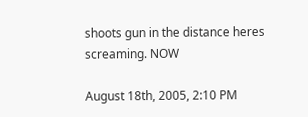shoots gun in the distance heres screaming. NOW

August 18th, 2005, 2:10 PM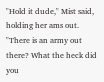"Hold it dude," Mist said, holding her ams out. "There is an army out there? What the heck did you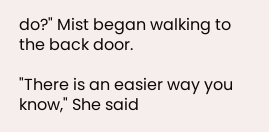do?" Mist began walking to the back door.

"There is an easier way you know," She said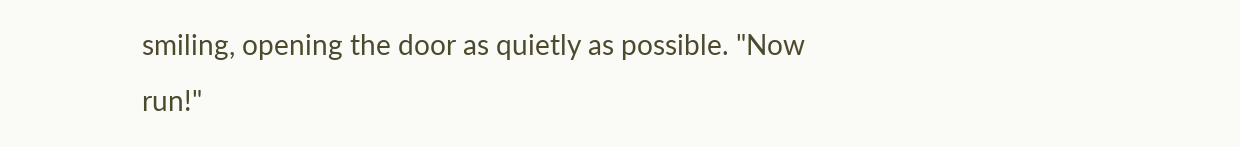smiling, opening the door as quietly as possible. "Now run!"